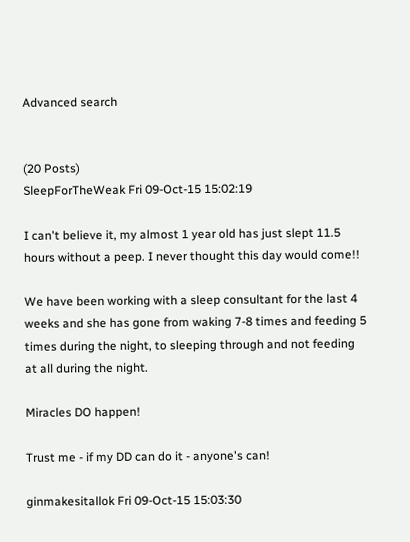Advanced search


(20 Posts)
SleepForTheWeak Fri 09-Oct-15 15:02:19

I can't believe it, my almost 1 year old has just slept 11.5 hours without a peep. I never thought this day would come!!

We have been working with a sleep consultant for the last 4 weeks and she has gone from waking 7-8 times and feeding 5 times during the night, to sleeping through and not feeding at all during the night.

Miracles DO happen!

Trust me - if my DD can do it - anyone's can!

ginmakesitallok Fri 09-Oct-15 15:03:30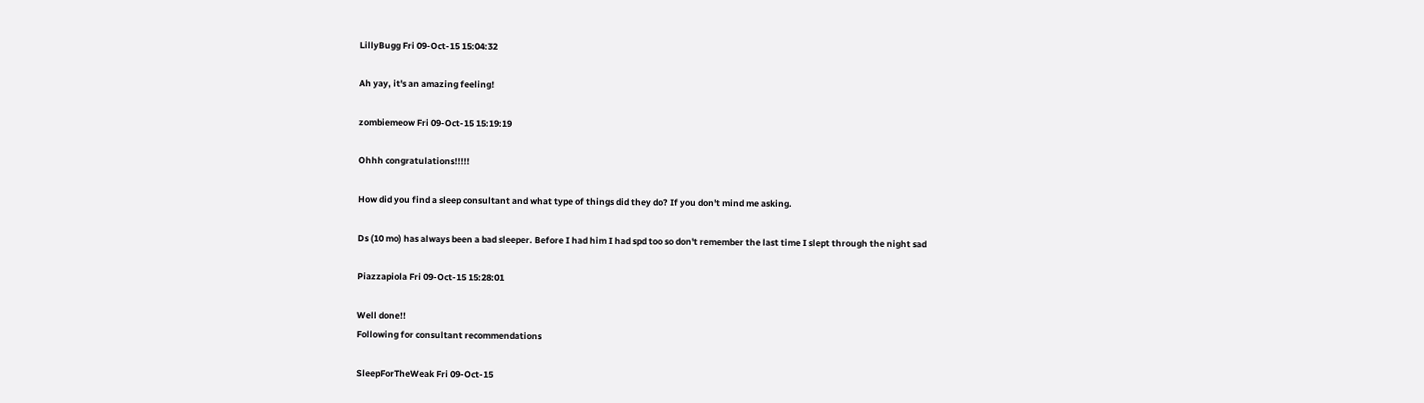LillyBugg Fri 09-Oct-15 15:04:32

Ah yay, it's an amazing feeling!

zombiemeow Fri 09-Oct-15 15:19:19

Ohhh congratulations!!!!!

How did you find a sleep consultant and what type of things did they do? If you don't mind me asking.

Ds (10 mo) has always been a bad sleeper. Before I had him I had spd too so don't remember the last time I slept through the night sad

Piazzapiola Fri 09-Oct-15 15:28:01

Well done!!
Following for consultant recommendations

SleepForTheWeak Fri 09-Oct-15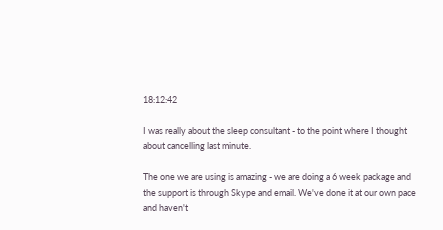18:12:42

I was really about the sleep consultant - to the point where I thought about cancelling last minute.

The one we are using is amazing - we are doing a 6 week package and the support is through Skype and email. We've done it at our own pace and haven't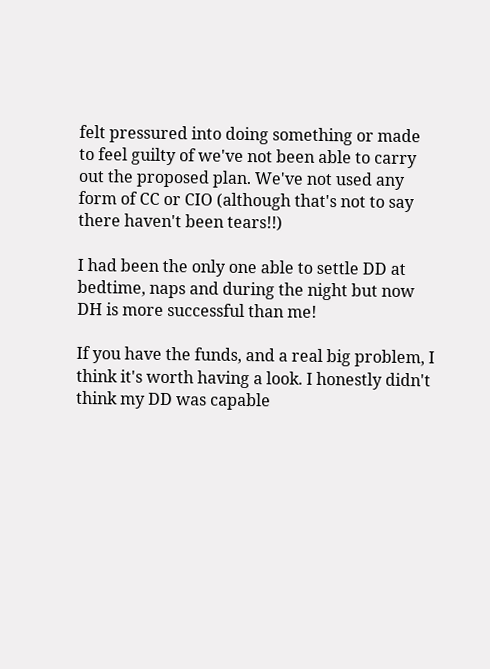felt pressured into doing something or made to feel guilty of we've not been able to carry out the proposed plan. We've not used any form of CC or CIO (although that's not to say there haven't been tears!!)

I had been the only one able to settle DD at bedtime, naps and during the night but now DH is more successful than me!

If you have the funds, and a real big problem, I think it's worth having a look. I honestly didn't think my DD was capable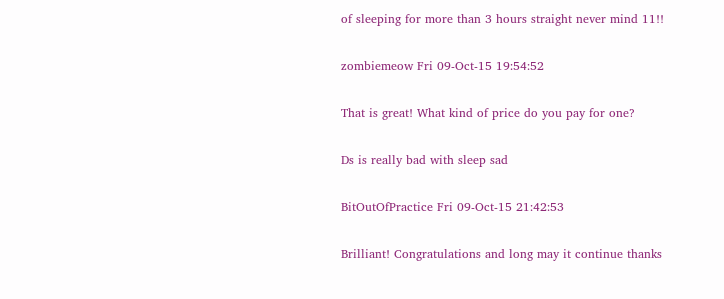of sleeping for more than 3 hours straight never mind 11!!

zombiemeow Fri 09-Oct-15 19:54:52

That is great! What kind of price do you pay for one?

Ds is really bad with sleep sad

BitOutOfPractice Fri 09-Oct-15 21:42:53

Brilliant! Congratulations and long may it continue thanks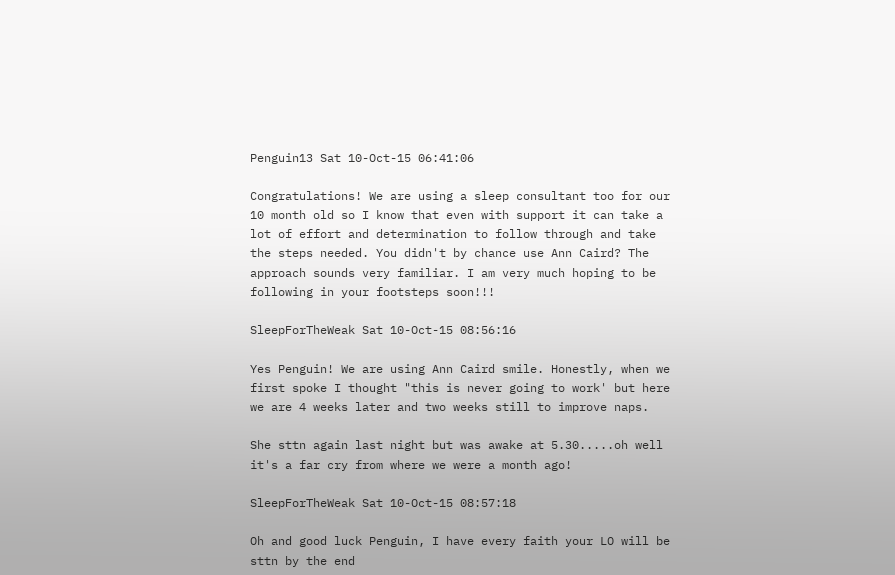Penguin13 Sat 10-Oct-15 06:41:06

Congratulations! We are using a sleep consultant too for our 10 month old so I know that even with support it can take a lot of effort and determination to follow through and take the steps needed. You didn't by chance use Ann Caird? The approach sounds very familiar. I am very much hoping to be following in your footsteps soon!!!

SleepForTheWeak Sat 10-Oct-15 08:56:16

Yes Penguin! We are using Ann Caird smile. Honestly, when we first spoke I thought "this is never going to work' but here we are 4 weeks later and two weeks still to improve naps.

She sttn again last night but was awake at 5.30.....oh well it's a far cry from where we were a month ago!

SleepForTheWeak Sat 10-Oct-15 08:57:18

Oh and good luck Penguin, I have every faith your LO will be sttn by the end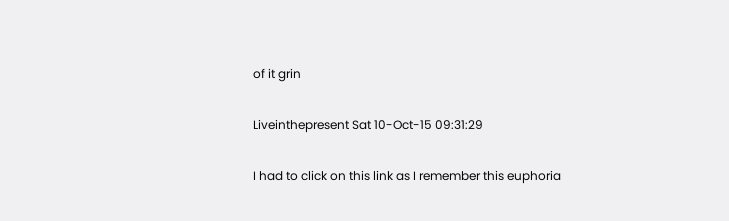of it grin

Liveinthepresent Sat 10-Oct-15 09:31:29

I had to click on this link as I remember this euphoria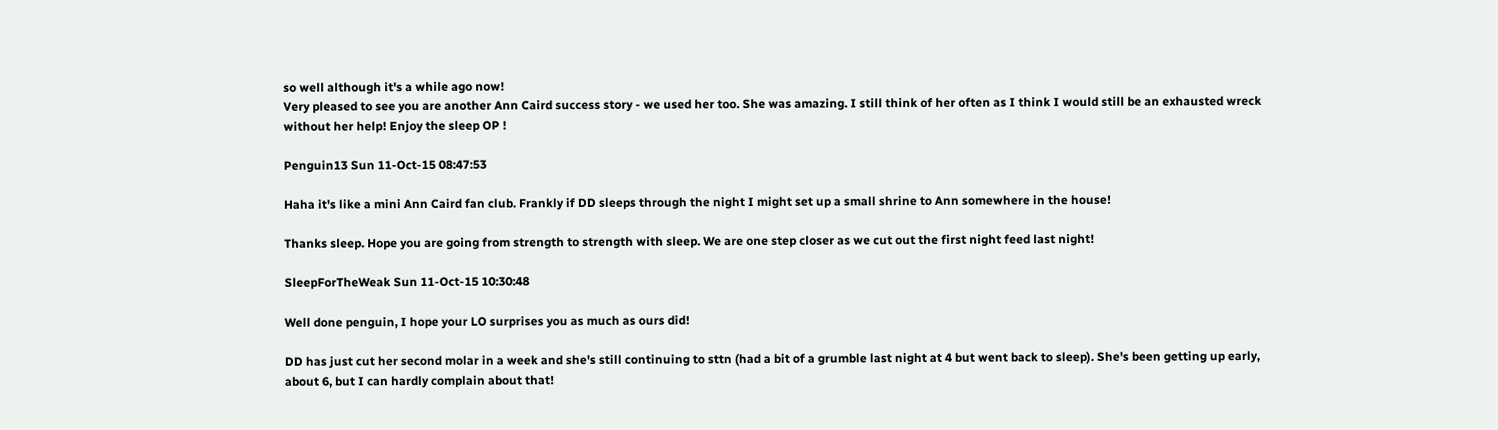so well although it's a while ago now!
Very pleased to see you are another Ann Caird success story - we used her too. She was amazing. I still think of her often as I think I would still be an exhausted wreck without her help! Enjoy the sleep OP !

Penguin13 Sun 11-Oct-15 08:47:53

Haha it's like a mini Ann Caird fan club. Frankly if DD sleeps through the night I might set up a small shrine to Ann somewhere in the house!

Thanks sleep. Hope you are going from strength to strength with sleep. We are one step closer as we cut out the first night feed last night!

SleepForTheWeak Sun 11-Oct-15 10:30:48

Well done penguin, I hope your LO surprises you as much as ours did!

DD has just cut her second molar in a week and she's still continuing to sttn (had a bit of a grumble last night at 4 but went back to sleep). She's been getting up early, about 6, but I can hardly complain about that!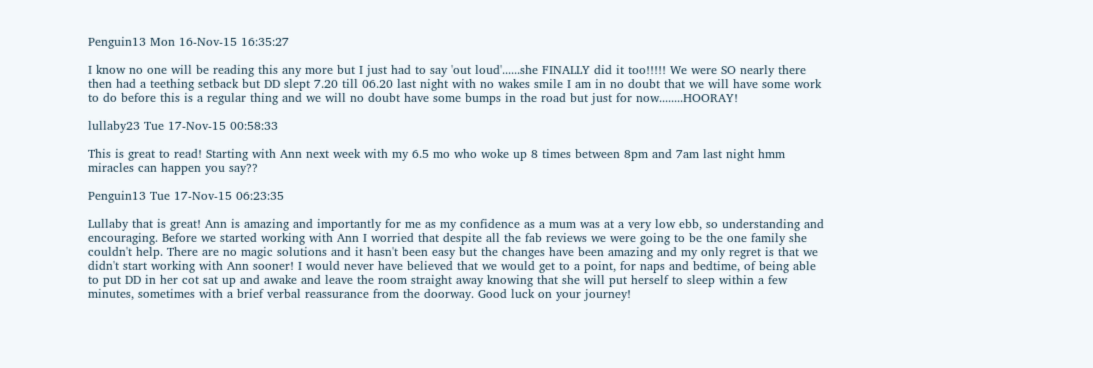Penguin13 Mon 16-Nov-15 16:35:27

I know no one will be reading this any more but I just had to say 'out loud'......she FINALLY did it too!!!!! We were SO nearly there then had a teething setback but DD slept 7.20 till 06.20 last night with no wakes smile I am in no doubt that we will have some work to do before this is a regular thing and we will no doubt have some bumps in the road but just for now........HOORAY!

lullaby23 Tue 17-Nov-15 00:58:33

This is great to read! Starting with Ann next week with my 6.5 mo who woke up 8 times between 8pm and 7am last night hmm miracles can happen you say??

Penguin13 Tue 17-Nov-15 06:23:35

Lullaby that is great! Ann is amazing and importantly for me as my confidence as a mum was at a very low ebb, so understanding and encouraging. Before we started working with Ann I worried that despite all the fab reviews we were going to be the one family she couldn't help. There are no magic solutions and it hasn't been easy but the changes have been amazing and my only regret is that we didn't start working with Ann sooner! I would never have believed that we would get to a point, for naps and bedtime, of being able to put DD in her cot sat up and awake and leave the room straight away knowing that she will put herself to sleep within a few minutes, sometimes with a brief verbal reassurance from the doorway. Good luck on your journey!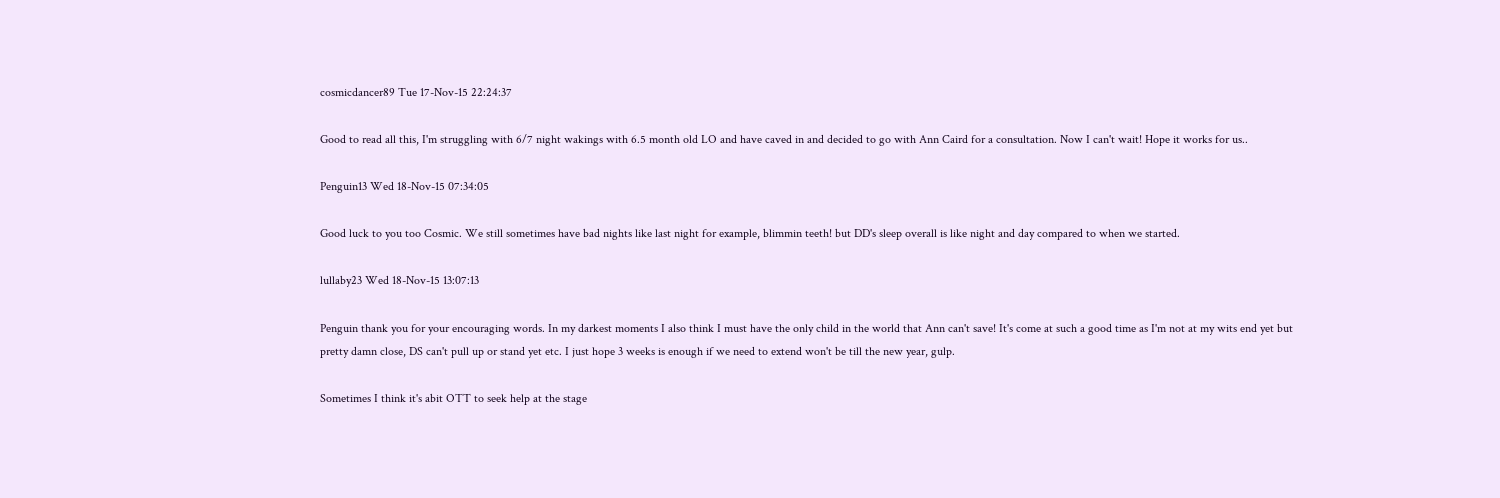cosmicdancer89 Tue 17-Nov-15 22:24:37

Good to read all this, I'm struggling with 6/7 night wakings with 6.5 month old LO and have caved in and decided to go with Ann Caird for a consultation. Now I can't wait! Hope it works for us..

Penguin13 Wed 18-Nov-15 07:34:05

Good luck to you too Cosmic. We still sometimes have bad nights like last night for example, blimmin teeth! but DD's sleep overall is like night and day compared to when we started.

lullaby23 Wed 18-Nov-15 13:07:13

Penguin thank you for your encouraging words. In my darkest moments I also think I must have the only child in the world that Ann can't save! It's come at such a good time as I'm not at my wits end yet but pretty damn close, DS can't pull up or stand yet etc. I just hope 3 weeks is enough if we need to extend won't be till the new year, gulp.

Sometimes I think it's abit OTT to seek help at the stage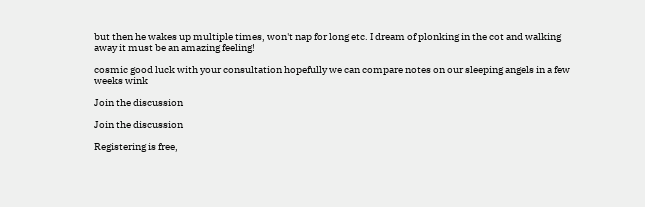but then he wakes up multiple times, won't nap for long etc. I dream of plonking in the cot and walking away it must be an amazing feeling!

cosmic good luck with your consultation hopefully we can compare notes on our sleeping angels in a few weeks wink

Join the discussion

Join the discussion

Registering is free,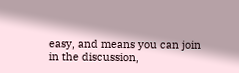easy, and means you can join in the discussion,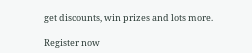get discounts, win prizes and lots more.

Register now